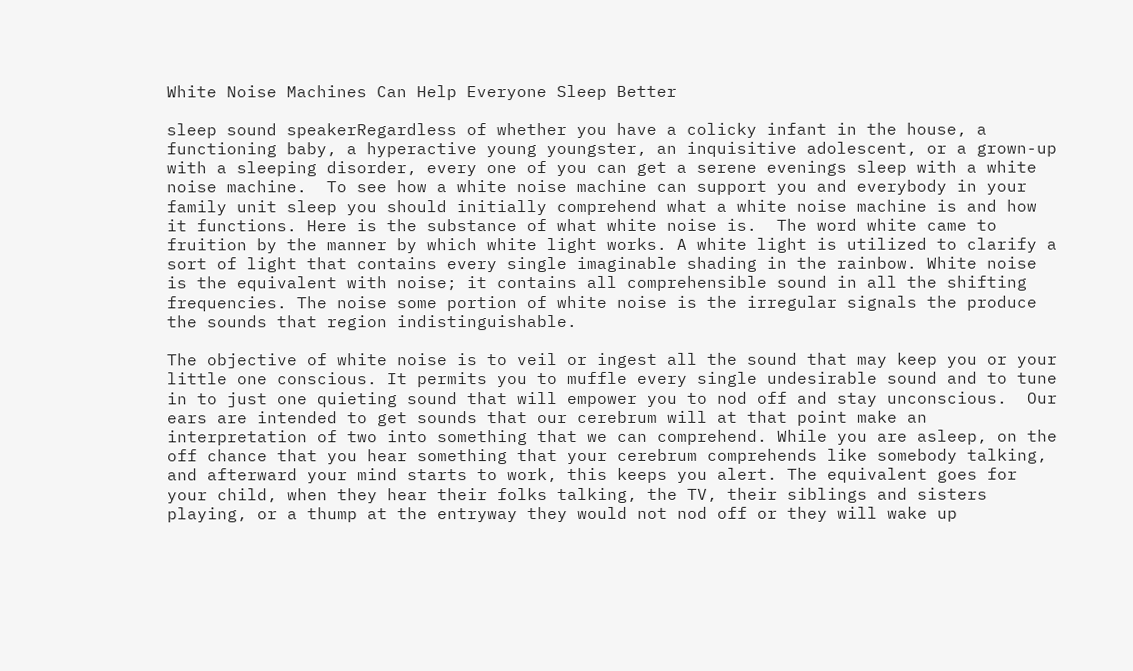White Noise Machines Can Help Everyone Sleep Better

sleep sound speakerRegardless of whether you have a colicky infant in the house, a functioning baby, a hyperactive young youngster, an inquisitive adolescent, or a grown-up with a sleeping disorder, every one of you can get a serene evenings sleep with a white noise machine.  To see how a white noise machine can support you and everybody in your family unit sleep you should initially comprehend what a white noise machine is and how it functions. Here is the substance of what white noise is.  The word white came to fruition by the manner by which white light works. A white light is utilized to clarify a sort of light that contains every single imaginable shading in the rainbow. White noise is the equivalent with noise; it contains all comprehensible sound in all the shifting frequencies. The noise some portion of white noise is the irregular signals the produce the sounds that region indistinguishable.

The objective of white noise is to veil or ingest all the sound that may keep you or your little one conscious. It permits you to muffle every single undesirable sound and to tune in to just one quieting sound that will empower you to nod off and stay unconscious.  Our ears are intended to get sounds that our cerebrum will at that point make an interpretation of two into something that we can comprehend. While you are asleep, on the off chance that you hear something that your cerebrum comprehends like somebody talking, and afterward your mind starts to work, this keeps you alert. The equivalent goes for your child, when they hear their folks talking, the TV, their siblings and sisters playing, or a thump at the entryway they would not nod off or they will wake up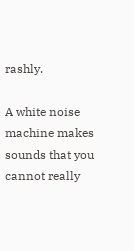rashly.

A white noise machine makes sounds that you cannot really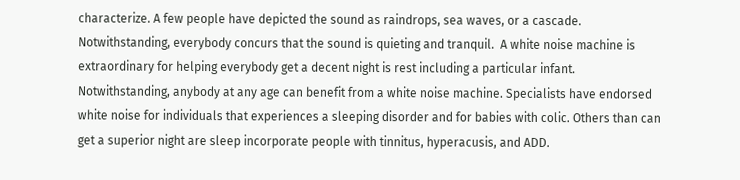characterize. A few people have depicted the sound as raindrops, sea waves, or a cascade. Notwithstanding, everybody concurs that the sound is quieting and tranquil.  A white noise machine is extraordinary for helping everybody get a decent night is rest including a particular infant. Notwithstanding, anybody at any age can benefit from a white noise machine. Specialists have endorsed white noise for individuals that experiences a sleeping disorder and for babies with colic. Others than can get a superior night are sleep incorporate people with tinnitus, hyperacusis, and ADD.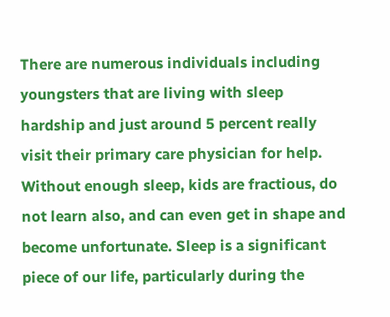There are numerous individuals including youngsters that are living with sleep hardship and just around 5 percent really visit their primary care physician for help. Without enough sleep, kids are fractious, do not learn also, and can even get in shape and become unfortunate. Sleep is a significant piece of our life, particularly during the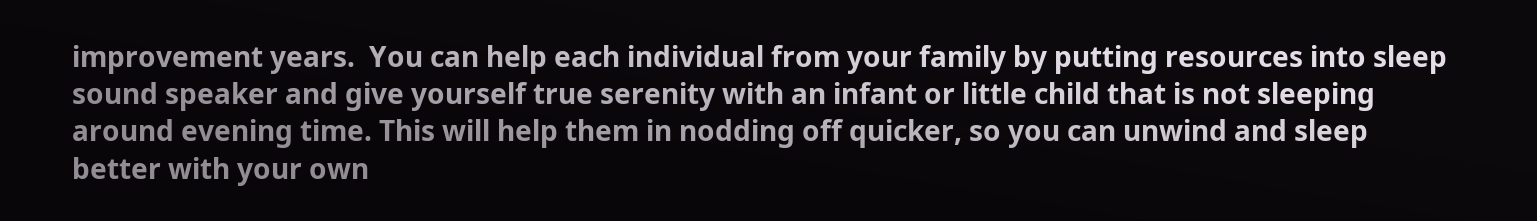improvement years.  You can help each individual from your family by putting resources into sleep sound speaker and give yourself true serenity with an infant or little child that is not sleeping around evening time. This will help them in nodding off quicker, so you can unwind and sleep better with your own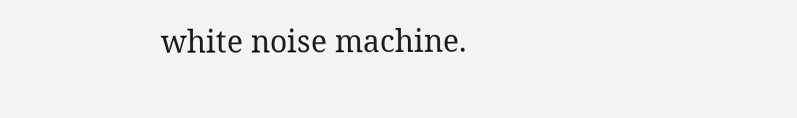white noise machine.